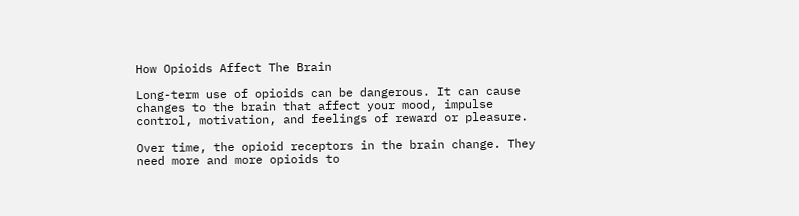How Opioids Affect The Brain

Long-term use of opioids can be dangerous. It can cause changes to the brain that affect your mood, impulse control, motivation, and feelings of reward or pleasure.

Over time, the opioid receptors in the brain change. They need more and more opioids to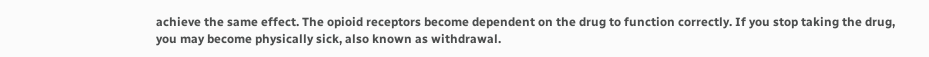achieve the same effect. The opioid receptors become dependent on the drug to function correctly. If you stop taking the drug, you may become physically sick, also known as withdrawal.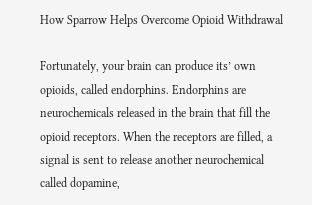How Sparrow Helps Overcome Opioid Withdrawal

Fortunately, your brain can produce its’ own opioids, called endorphins. Endorphins are neurochemicals released in the brain that fill the opioid receptors. When the receptors are filled, a signal is sent to release another neurochemical called dopamine,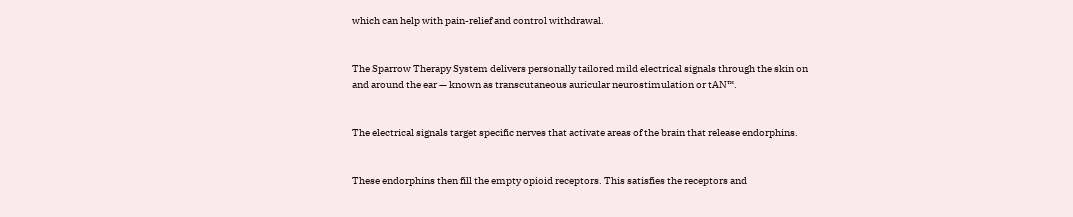which can help with pain-relief and control withdrawal.


The Sparrow Therapy System delivers personally tailored mild electrical signals through the skin on and around the ear — known as transcutaneous auricular neurostimulation or tAN™.


The electrical signals target specific nerves that activate areas of the brain that release endorphins.


These endorphins then fill the empty opioid receptors. This satisfies the receptors and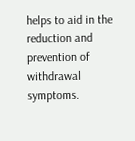helps to aid in the reduction and prevention of withdrawal symptoms.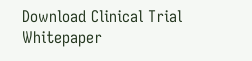Download Clinical Trial Whitepaper